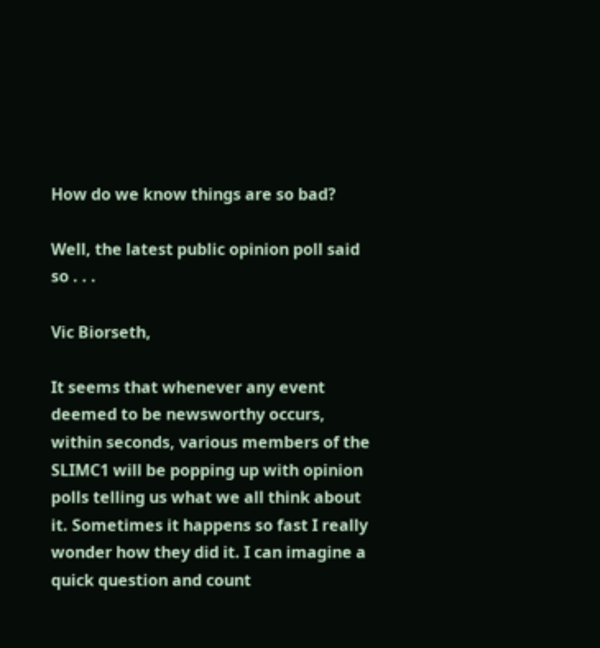How do we know things are so bad?

Well, the latest public opinion poll said so . . .

Vic Biorseth,

It seems that whenever any event deemed to be newsworthy occurs, within seconds, various members of the SLIMC1 will be popping up with opinion polls telling us what we all think about it. Sometimes it happens so fast I really wonder how they did it. I can imagine a quick question and count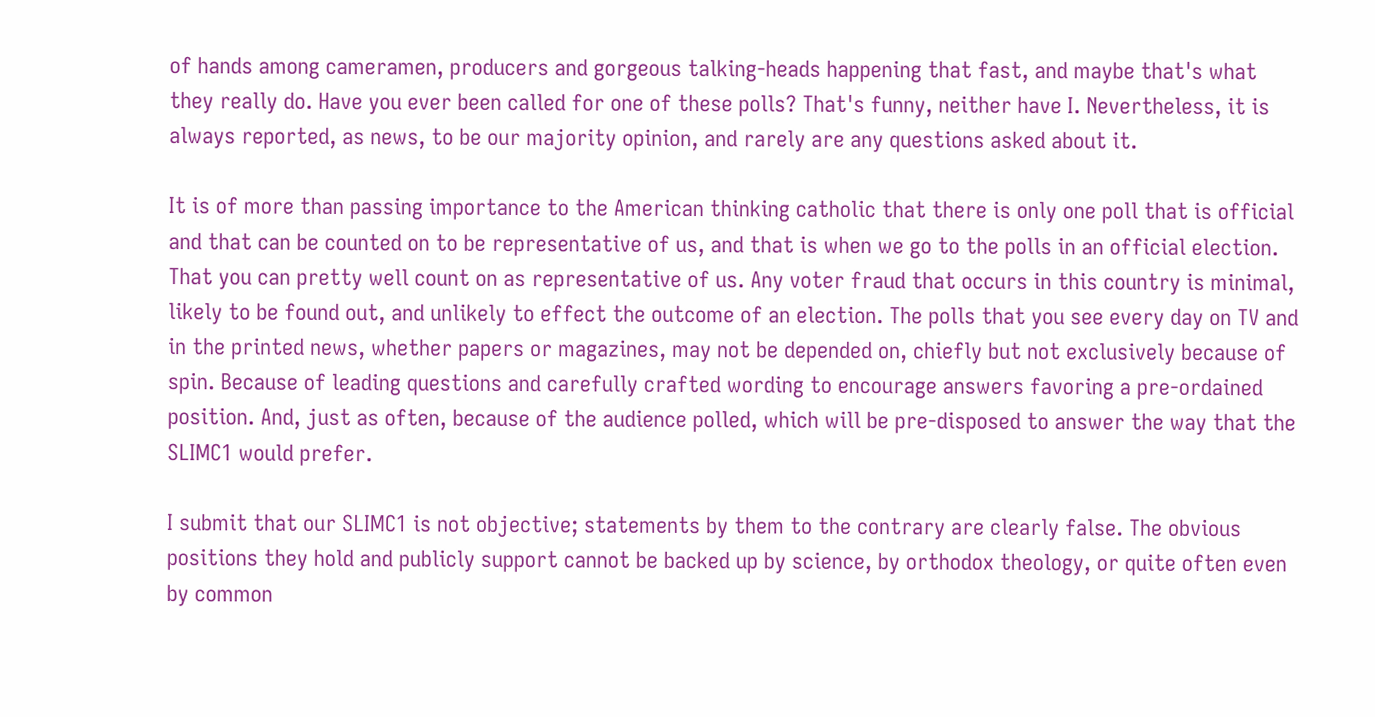of hands among cameramen, producers and gorgeous talking-heads happening that fast, and maybe that's what they really do. Have you ever been called for one of these polls? That's funny, neither have I. Nevertheless, it is always reported, as news, to be our majority opinion, and rarely are any questions asked about it.

It is of more than passing importance to the American thinking catholic that there is only one poll that is official and that can be counted on to be representative of us, and that is when we go to the polls in an official election. That you can pretty well count on as representative of us. Any voter fraud that occurs in this country is minimal, likely to be found out, and unlikely to effect the outcome of an election. The polls that you see every day on TV and in the printed news, whether papers or magazines, may not be depended on, chiefly but not exclusively because of spin. Because of leading questions and carefully crafted wording to encourage answers favoring a pre-ordained position. And, just as often, because of the audience polled, which will be pre-disposed to answer the way that the SLIMC1 would prefer.

I submit that our SLIMC1 is not objective; statements by them to the contrary are clearly false. The obvious positions they hold and publicly support cannot be backed up by science, by orthodox theology, or quite often even by common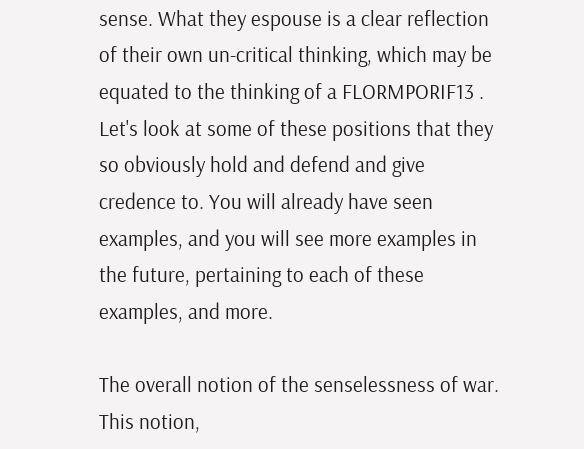sense. What they espouse is a clear reflection of their own un-critical thinking, which may be equated to the thinking of a FLORMPORIF13 . Let's look at some of these positions that they so obviously hold and defend and give credence to. You will already have seen examples, and you will see more examples in the future, pertaining to each of these examples, and more.

The overall notion of the senselessness of war. This notion,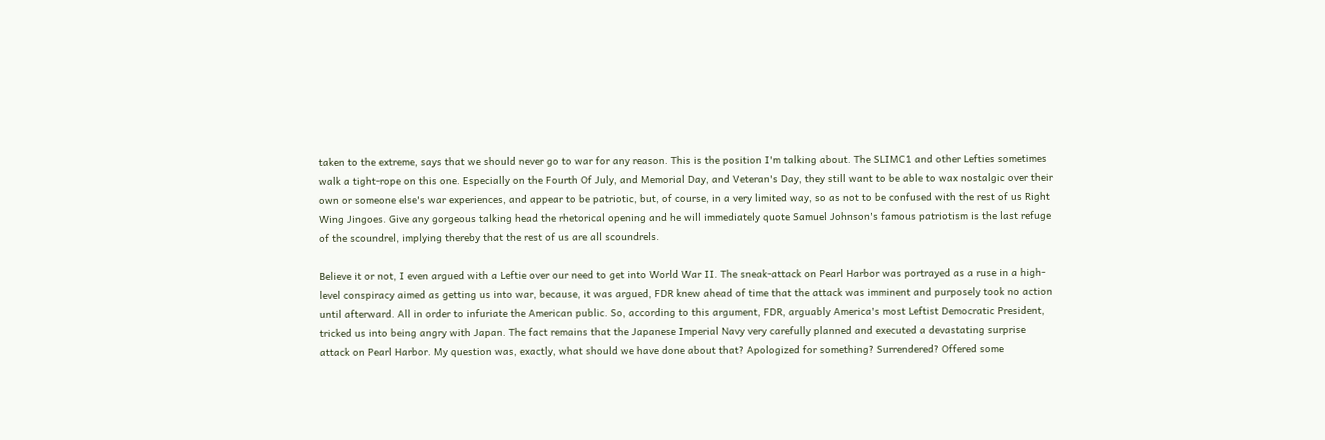taken to the extreme, says that we should never go to war for any reason. This is the position I'm talking about. The SLIMC1 and other Lefties sometimes walk a tight-rope on this one. Especially on the Fourth Of July, and Memorial Day, and Veteran's Day, they still want to be able to wax nostalgic over their own or someone else's war experiences, and appear to be patriotic, but, of course, in a very limited way, so as not to be confused with the rest of us Right Wing Jingoes. Give any gorgeous talking head the rhetorical opening and he will immediately quote Samuel Johnson's famous patriotism is the last refuge of the scoundrel, implying thereby that the rest of us are all scoundrels.

Believe it or not, I even argued with a Leftie over our need to get into World War II. The sneak-attack on Pearl Harbor was portrayed as a ruse in a high-level conspiracy aimed as getting us into war, because, it was argued, FDR knew ahead of time that the attack was imminent and purposely took no action until afterward. All in order to infuriate the American public. So, according to this argument, FDR, arguably America's most Leftist Democratic President, tricked us into being angry with Japan. The fact remains that the Japanese Imperial Navy very carefully planned and executed a devastating surprise attack on Pearl Harbor. My question was, exactly, what should we have done about that? Apologized for something? Surrendered? Offered some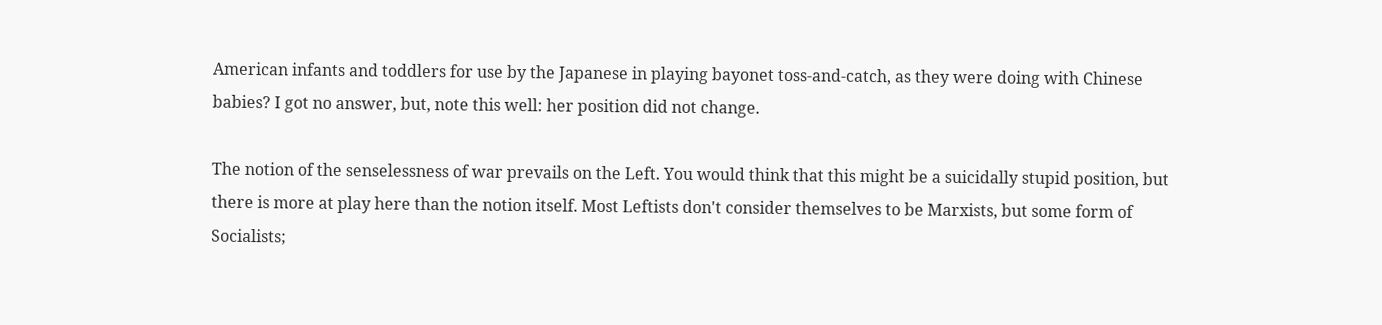American infants and toddlers for use by the Japanese in playing bayonet toss-and-catch, as they were doing with Chinese babies? I got no answer, but, note this well: her position did not change.

The notion of the senselessness of war prevails on the Left. You would think that this might be a suicidally stupid position, but there is more at play here than the notion itself. Most Leftists don't consider themselves to be Marxists, but some form of Socialists;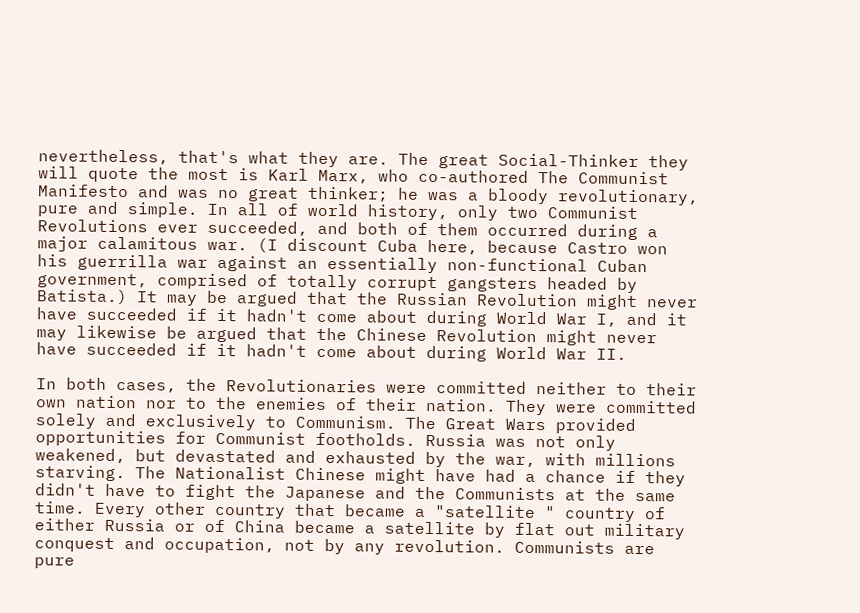nevertheless, that's what they are. The great Social-Thinker they will quote the most is Karl Marx, who co-authored The Communist Manifesto and was no great thinker; he was a bloody revolutionary, pure and simple. In all of world history, only two Communist Revolutions ever succeeded, and both of them occurred during a major calamitous war. (I discount Cuba here, because Castro won his guerrilla war against an essentially non-functional Cuban government, comprised of totally corrupt gangsters headed by Batista.) It may be argued that the Russian Revolution might never have succeeded if it hadn't come about during World War I, and it may likewise be argued that the Chinese Revolution might never have succeeded if it hadn't come about during World War II.

In both cases, the Revolutionaries were committed neither to their own nation nor to the enemies of their nation. They were committed solely and exclusively to Communism. The Great Wars provided opportunities for Communist footholds. Russia was not only weakened, but devastated and exhausted by the war, with millions starving. The Nationalist Chinese might have had a chance if they didn't have to fight the Japanese and the Communists at the same time. Every other country that became a "satellite " country of either Russia or of China became a satellite by flat out military conquest and occupation, not by any revolution. Communists are pure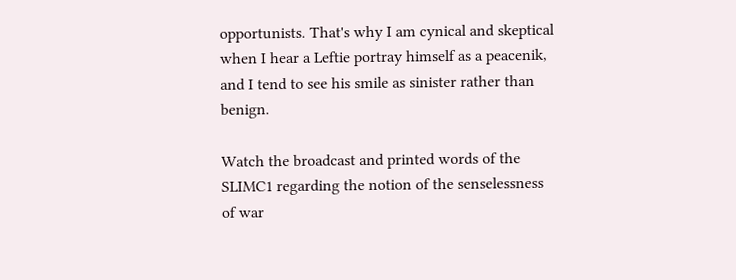opportunists. That's why I am cynical and skeptical when I hear a Leftie portray himself as a peacenik, and I tend to see his smile as sinister rather than benign.

Watch the broadcast and printed words of the SLIMC1 regarding the notion of the senselessness of war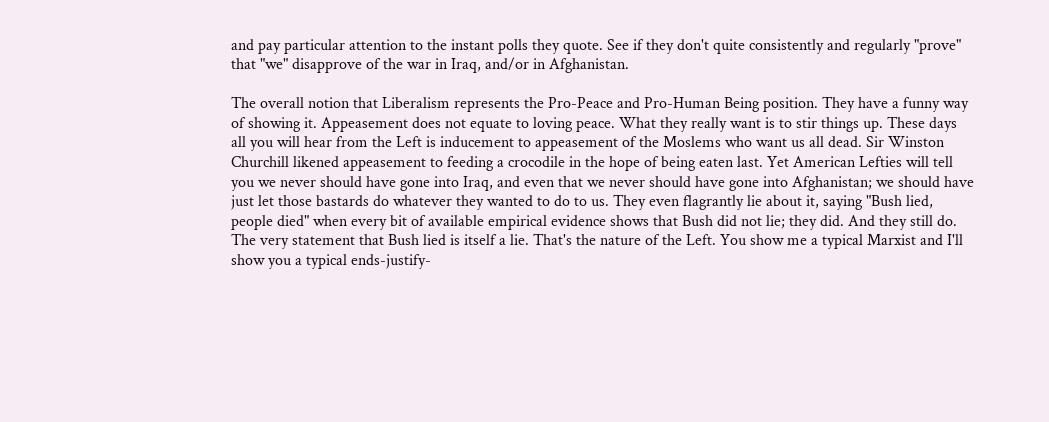and pay particular attention to the instant polls they quote. See if they don't quite consistently and regularly "prove" that "we" disapprove of the war in Iraq, and/or in Afghanistan.

The overall notion that Liberalism represents the Pro-Peace and Pro-Human Being position. They have a funny way of showing it. Appeasement does not equate to loving peace. What they really want is to stir things up. These days all you will hear from the Left is inducement to appeasement of the Moslems who want us all dead. Sir Winston Churchill likened appeasement to feeding a crocodile in the hope of being eaten last. Yet American Lefties will tell you we never should have gone into Iraq, and even that we never should have gone into Afghanistan; we should have just let those bastards do whatever they wanted to do to us. They even flagrantly lie about it, saying "Bush lied, people died" when every bit of available empirical evidence shows that Bush did not lie; they did. And they still do. The very statement that Bush lied is itself a lie. That's the nature of the Left. You show me a typical Marxist and I'll show you a typical ends-justify-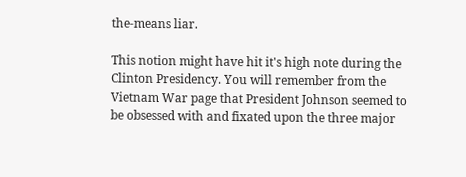the-means liar.

This notion might have hit it's high note during the Clinton Presidency. You will remember from the Vietnam War page that President Johnson seemed to be obsessed with and fixated upon the three major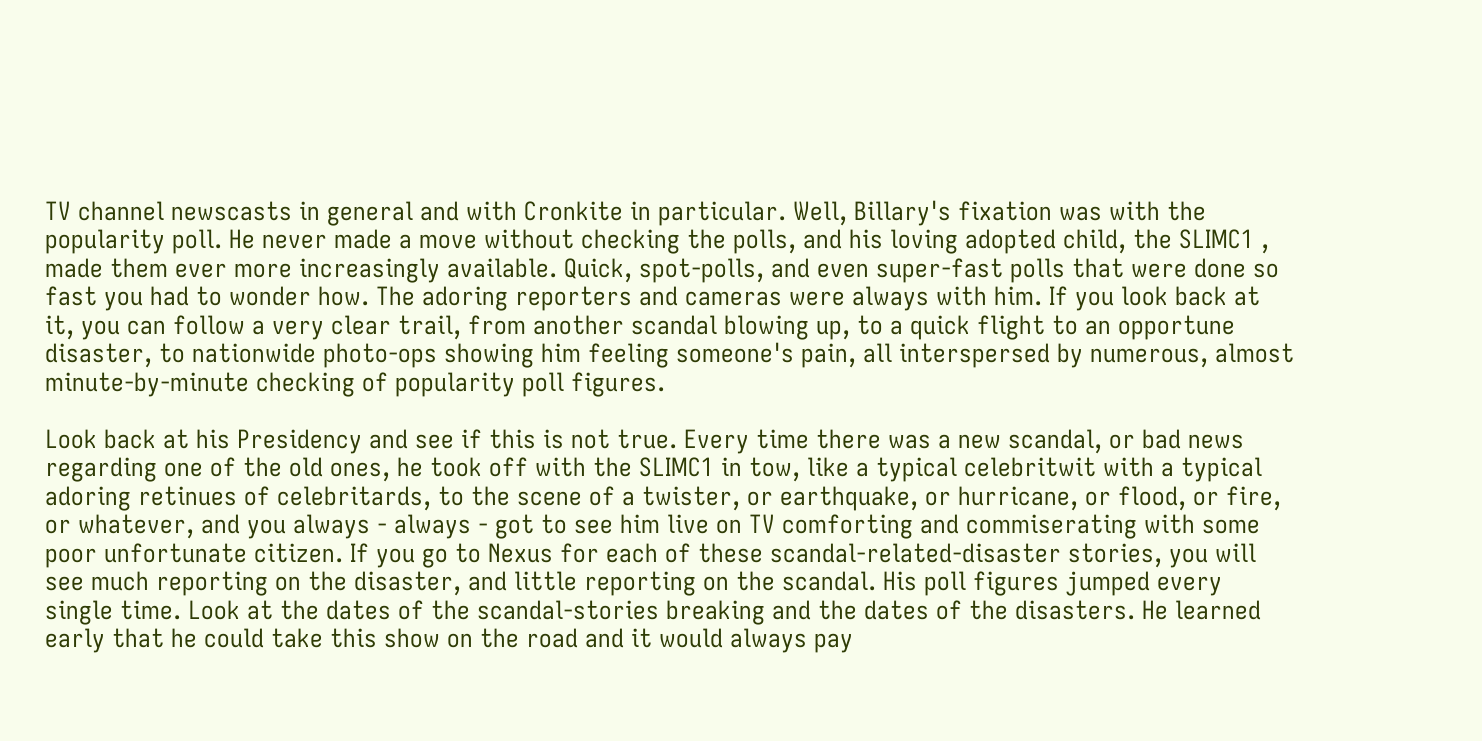TV channel newscasts in general and with Cronkite in particular. Well, Billary's fixation was with the popularity poll. He never made a move without checking the polls, and his loving adopted child, the SLIMC1 , made them ever more increasingly available. Quick, spot-polls, and even super-fast polls that were done so fast you had to wonder how. The adoring reporters and cameras were always with him. If you look back at it, you can follow a very clear trail, from another scandal blowing up, to a quick flight to an opportune disaster, to nationwide photo-ops showing him feeling someone's pain, all interspersed by numerous, almost minute-by-minute checking of popularity poll figures.

Look back at his Presidency and see if this is not true. Every time there was a new scandal, or bad news regarding one of the old ones, he took off with the SLIMC1 in tow, like a typical celebritwit with a typical adoring retinues of celebritards, to the scene of a twister, or earthquake, or hurricane, or flood, or fire, or whatever, and you always - always - got to see him live on TV comforting and commiserating with some poor unfortunate citizen. If you go to Nexus for each of these scandal-related-disaster stories, you will see much reporting on the disaster, and little reporting on the scandal. His poll figures jumped every single time. Look at the dates of the scandal-stories breaking and the dates of the disasters. He learned early that he could take this show on the road and it would always pay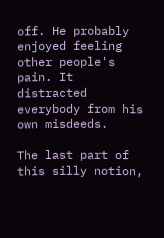off. He probably enjoyed feeling other people's pain. It distracted everybody from his own misdeeds.

The last part of this silly notion,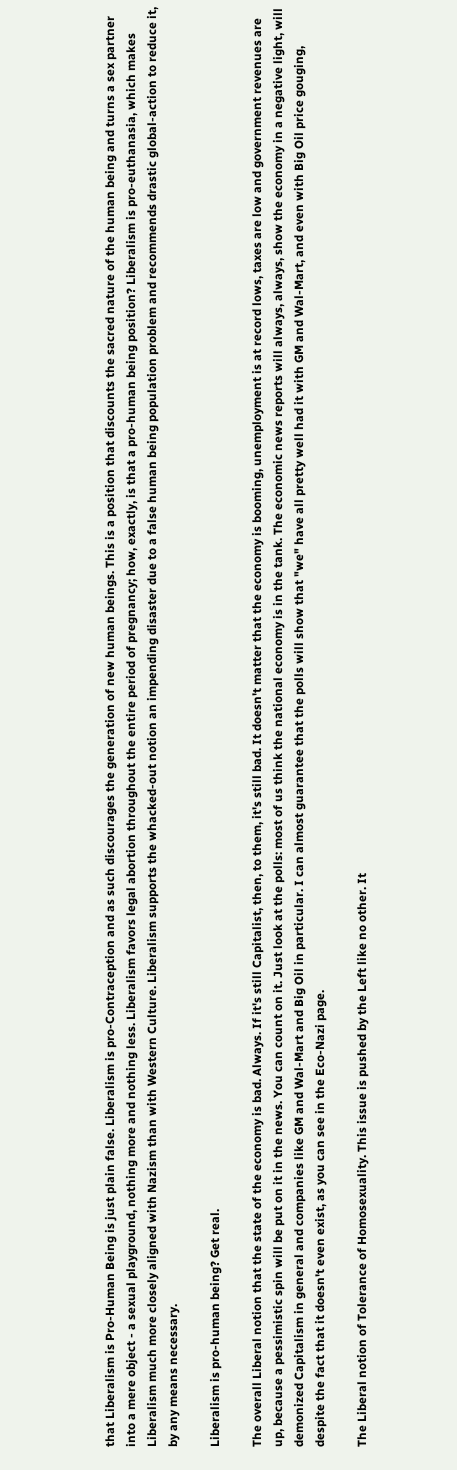that Liberalism is Pro-Human Being is just plain false. Liberalism is pro-Contraception and as such discourages the generation of new human beings. This is a position that discounts the sacred nature of the human being and turns a sex partner into a mere object - a sexual playground, nothing more and nothing less. Liberalism favors legal abortion throughout the entire period of pregnancy; how, exactly, is that a pro-human being position? Liberalism is pro-euthanasia, which makes Liberalism much more closely aligned with Nazism than with Western Culture. Liberalism supports the whacked-out notion an impending disaster due to a false human being population problem and recommends drastic global-action to reduce it, by any means necessary.

Liberalism is pro-human being? Get real.

The overall Liberal notion that the state of the economy is bad. Always. If it's still Capitalist, then, to them, it's still bad. It doesn't matter that the economy is booming, unemployment is at record lows, taxes are low and government revenues are up, because a pessimistic spin will be put on it in the news. You can count on it. Just look at the polls: most of us think the national economy is in the tank. The economic news reports will always, always, show the economy in a negative light, will demonized Capitalism in general and companies like GM and Wal-Mart and Big Oil in particular. I can almost guarantee that the polls will show that "we" have all pretty well had it with GM and Wal-Mart, and even with Big Oil price gouging, despite the fact that it doesn't even exist, as you can see in the Eco-Nazi page.

The Liberal notion of Tolerance of Homosexuality. This issue is pushed by the Left like no other. It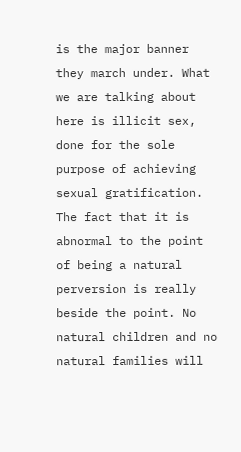is the major banner they march under. What we are talking about here is illicit sex, done for the sole purpose of achieving sexual gratification. The fact that it is abnormal to the point of being a natural perversion is really beside the point. No natural children and no natural families will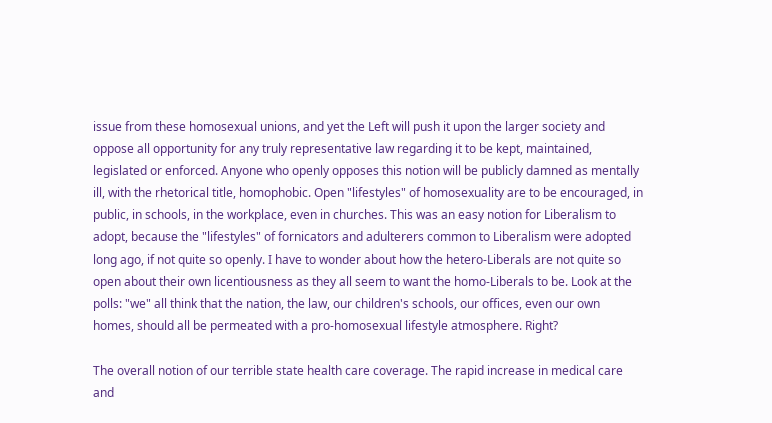issue from these homosexual unions, and yet the Left will push it upon the larger society and oppose all opportunity for any truly representative law regarding it to be kept, maintained, legislated or enforced. Anyone who openly opposes this notion will be publicly damned as mentally ill, with the rhetorical title, homophobic. Open "lifestyles" of homosexuality are to be encouraged, in public, in schools, in the workplace, even in churches. This was an easy notion for Liberalism to adopt, because the "lifestyles" of fornicators and adulterers common to Liberalism were adopted long ago, if not quite so openly. I have to wonder about how the hetero-Liberals are not quite so open about their own licentiousness as they all seem to want the homo-Liberals to be. Look at the polls: "we" all think that the nation, the law, our children's schools, our offices, even our own homes, should all be permeated with a pro-homosexual lifestyle atmosphere. Right?

The overall notion of our terrible state health care coverage. The rapid increase in medical care and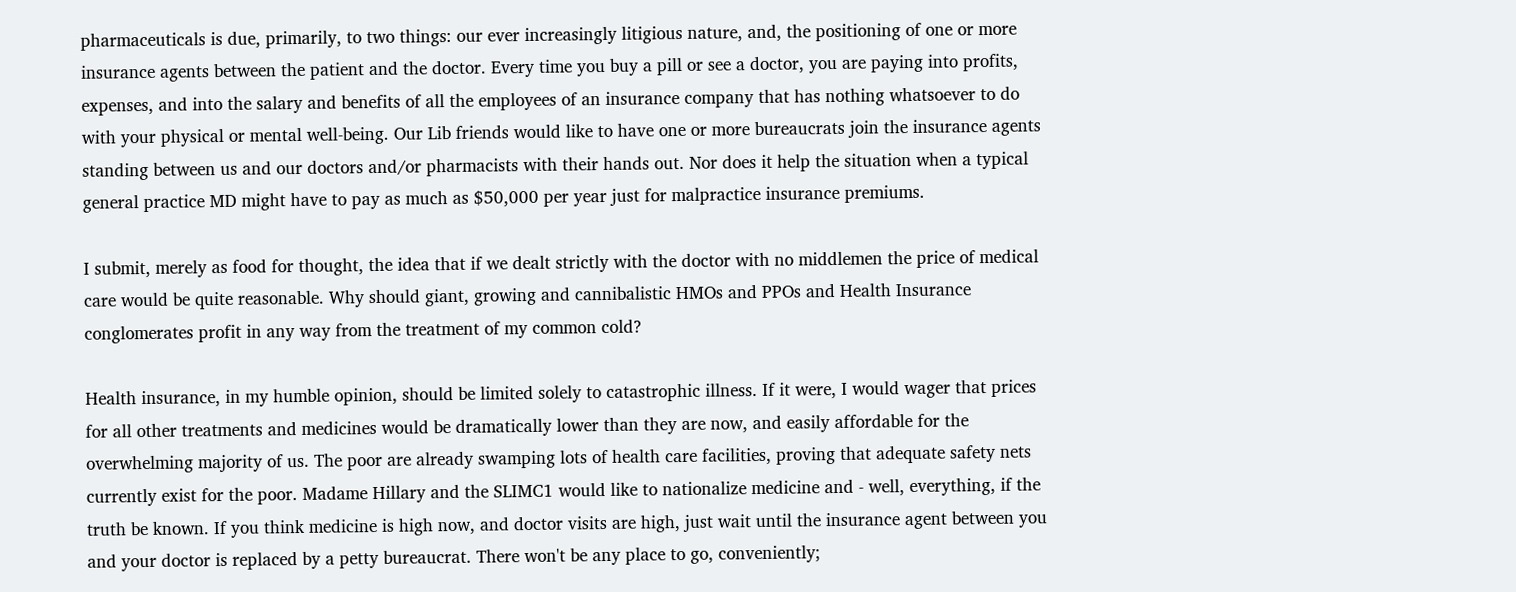pharmaceuticals is due, primarily, to two things: our ever increasingly litigious nature, and, the positioning of one or more insurance agents between the patient and the doctor. Every time you buy a pill or see a doctor, you are paying into profits, expenses, and into the salary and benefits of all the employees of an insurance company that has nothing whatsoever to do with your physical or mental well-being. Our Lib friends would like to have one or more bureaucrats join the insurance agents standing between us and our doctors and/or pharmacists with their hands out. Nor does it help the situation when a typical general practice MD might have to pay as much as $50,000 per year just for malpractice insurance premiums.

I submit, merely as food for thought, the idea that if we dealt strictly with the doctor with no middlemen the price of medical care would be quite reasonable. Why should giant, growing and cannibalistic HMOs and PPOs and Health Insurance conglomerates profit in any way from the treatment of my common cold?

Health insurance, in my humble opinion, should be limited solely to catastrophic illness. If it were, I would wager that prices for all other treatments and medicines would be dramatically lower than they are now, and easily affordable for the overwhelming majority of us. The poor are already swamping lots of health care facilities, proving that adequate safety nets currently exist for the poor. Madame Hillary and the SLIMC1 would like to nationalize medicine and - well, everything, if the truth be known. If you think medicine is high now, and doctor visits are high, just wait until the insurance agent between you and your doctor is replaced by a petty bureaucrat. There won't be any place to go, conveniently;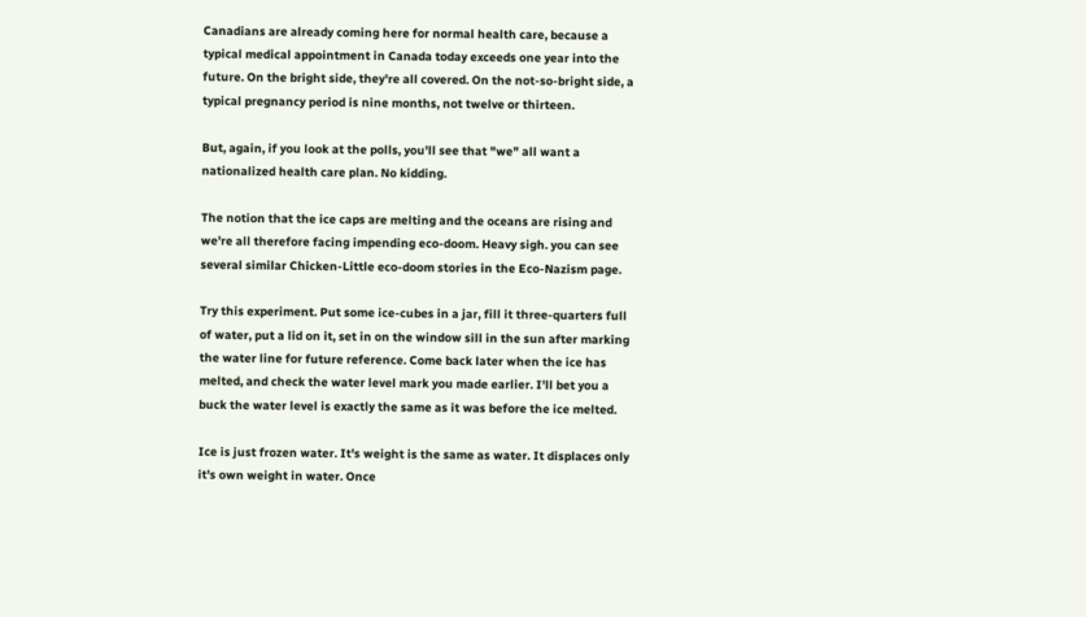Canadians are already coming here for normal health care, because a typical medical appointment in Canada today exceeds one year into the future. On the bright side, they're all covered. On the not-so-bright side, a typical pregnancy period is nine months, not twelve or thirteen.

But, again, if you look at the polls, you'll see that "we" all want a nationalized health care plan. No kidding.

The notion that the ice caps are melting and the oceans are rising and we're all therefore facing impending eco-doom. Heavy sigh. you can see several similar Chicken-Little eco-doom stories in the Eco-Nazism page.

Try this experiment. Put some ice-cubes in a jar, fill it three-quarters full of water, put a lid on it, set in on the window sill in the sun after marking the water line for future reference. Come back later when the ice has melted, and check the water level mark you made earlier. I'll bet you a buck the water level is exactly the same as it was before the ice melted.

Ice is just frozen water. It's weight is the same as water. It displaces only it's own weight in water. Once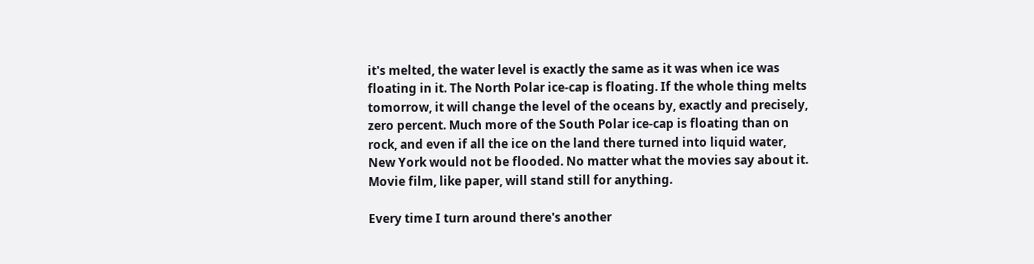it's melted, the water level is exactly the same as it was when ice was floating in it. The North Polar ice-cap is floating. If the whole thing melts tomorrow, it will change the level of the oceans by, exactly and precisely, zero percent. Much more of the South Polar ice-cap is floating than on rock, and even if all the ice on the land there turned into liquid water, New York would not be flooded. No matter what the movies say about it. Movie film, like paper, will stand still for anything.

Every time I turn around there's another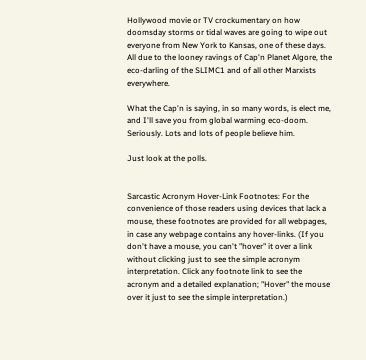Hollywood movie or TV crockumentary on how doomsday storms or tidal waves are going to wipe out everyone from New York to Kansas, one of these days. All due to the looney ravings of Cap'n Planet Algore, the eco-darling of the SLIMC1 and of all other Marxists everywhere.

What the Cap'n is saying, in so many words, is elect me, and I'll save you from global warming eco-doom. Seriously. Lots and lots of people believe him.

Just look at the polls.


Sarcastic Acronym Hover-Link Footnotes: For the convenience of those readers using devices that lack a mouse, these footnotes are provided for all webpages, in case any webpage contains any hover-links. (If you don't have a mouse, you can't "hover" it over a link without clicking just to see the simple acronym interpretation. Click any footnote link to see the acronym and a detailed explanation; "Hover" the mouse over it just to see the simple interpretation.)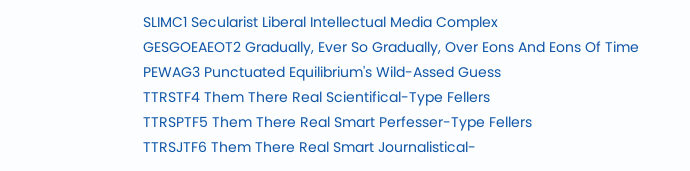SLIMC1 Secularist Liberal Intellectual Media Complex
GESGOEAEOT2 Gradually, Ever So Gradually, Over Eons And Eons Of Time
PEWAG3 Punctuated Equilibrium's Wild-Assed Guess
TTRSTF4 Them There Real Scientifical-Type Fellers
TTRSPTF5 Them There Real Smart Perfesser-Type Fellers
TTRSJTF6 Them There Real Smart Journalistical-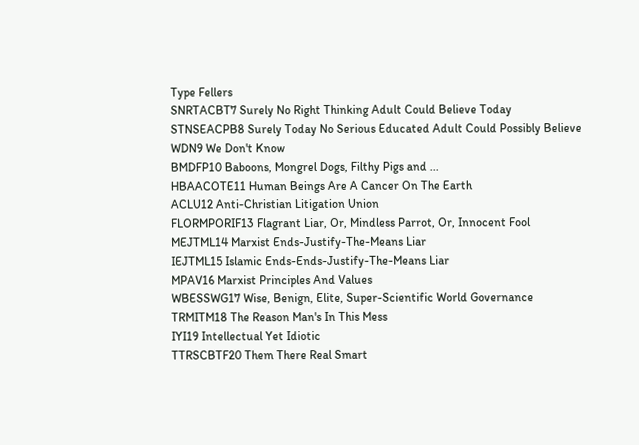Type Fellers
SNRTACBT7 Surely No Right Thinking Adult Could Believe Today
STNSEACPB8 Surely Today No Serious Educated Adult Could Possibly Believe
WDN9 We Don't Know
BMDFP10 Baboons, Mongrel Dogs, Filthy Pigs and ...
HBAACOTE11 Human Beings Are A Cancer On The Earth
ACLU12 Anti-Christian Litigation Union
FLORMPORIF13 Flagrant Liar, Or, Mindless Parrot, Or, Innocent Fool
MEJTML14 Marxist Ends-Justify-The-Means Liar
IEJTML15 Islamic Ends-Ends-Justify-The-Means Liar
MPAV16 Marxist Principles And Values
WBESSWG17 Wise, Benign, Elite, Super-Scientific World Governance
TRMITM18 The Reason Man's In This Mess
IYI19 Intellectual Yet Idiotic
TTRSCBTF20 Them There Real Smart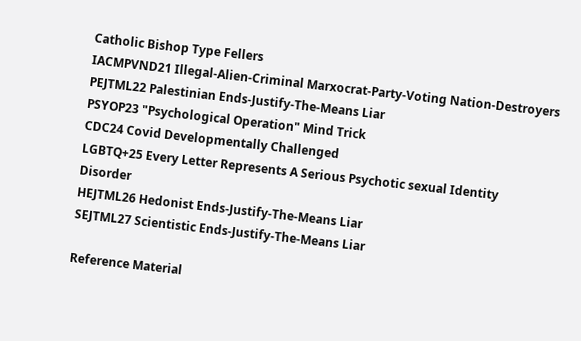Catholic Bishop Type Fellers
IACMPVND21 Illegal-Alien-Criminal Marxocrat-Party-Voting Nation-Destroyers
PEJTML22 Palestinian Ends-Justify-The-Means Liar
PSYOP23 "Psychological Operation" Mind Trick
CDC24 Covid Developmentally Challenged
LGBTQ+25 Every Letter Represents A Serious Psychotic sexual Identity Disorder
HEJTML26 Hedonist Ends-Justify-The-Means Liar
SEJTML27 Scientistic Ends-Justify-The-Means Liar

Reference Material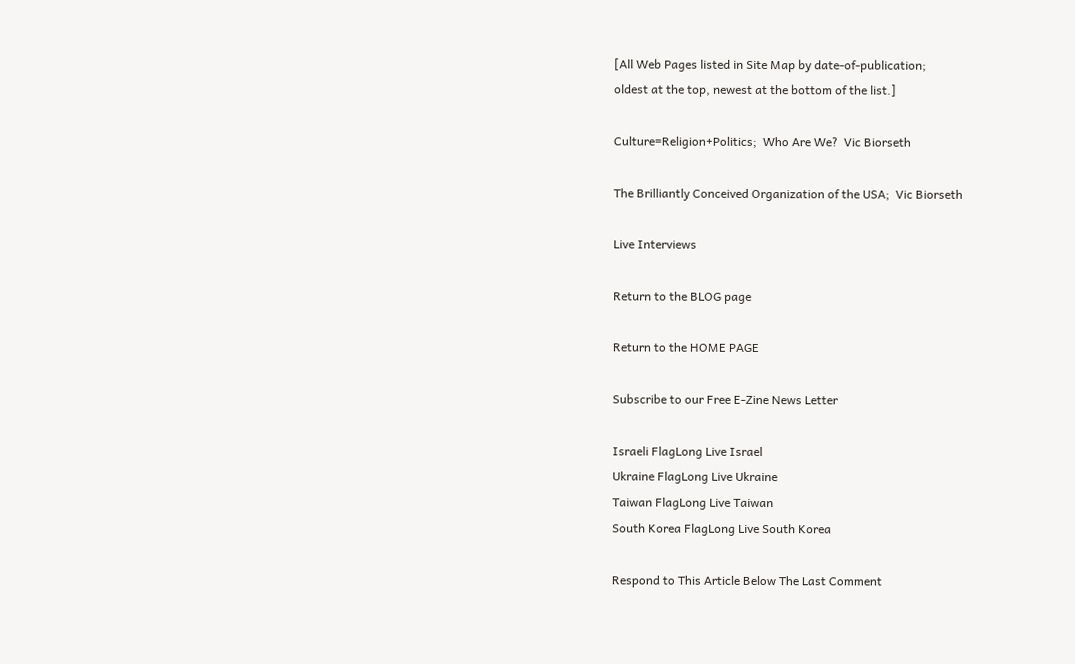[All Web Pages listed in Site Map by date-of-publication;
oldest at the top, newest at the bottom of the list.]

Culture=Religion+Politics;  Who Are We?  Vic Biorseth

The Brilliantly Conceived Organization of the USA;  Vic Biorseth

Live Interviews

Return to the BLOG page

Return to the HOME PAGE

Subscribe to our Free E-Zine News Letter

Israeli FlagLong Live Israel
Ukraine FlagLong Live Ukraine
Taiwan FlagLong Live Taiwan
South Korea FlagLong Live South Korea

Respond to This Article Below The Last Comment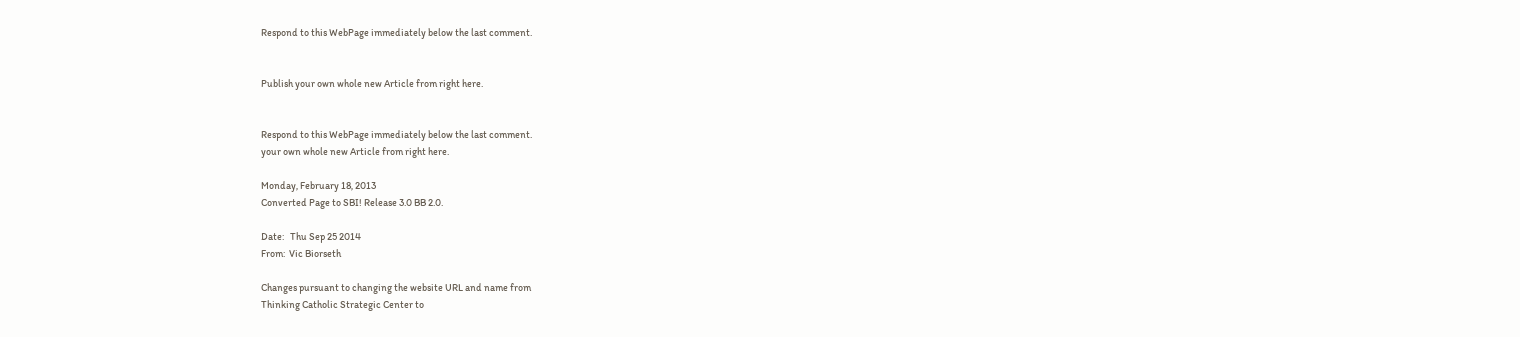Respond to this WebPage immediately below the last comment.


Publish your own whole new Article from right here.


Respond to this WebPage immediately below the last comment.
your own whole new Article from right here.

Monday, February 18, 2013
Converted Page to SBI! Release 3.0 BB 2.0.

Date:   Thu Sep 25 2014
From:  Vic Biorseth

Changes pursuant to changing the website URL and name from
Thinking Catholic Strategic Center to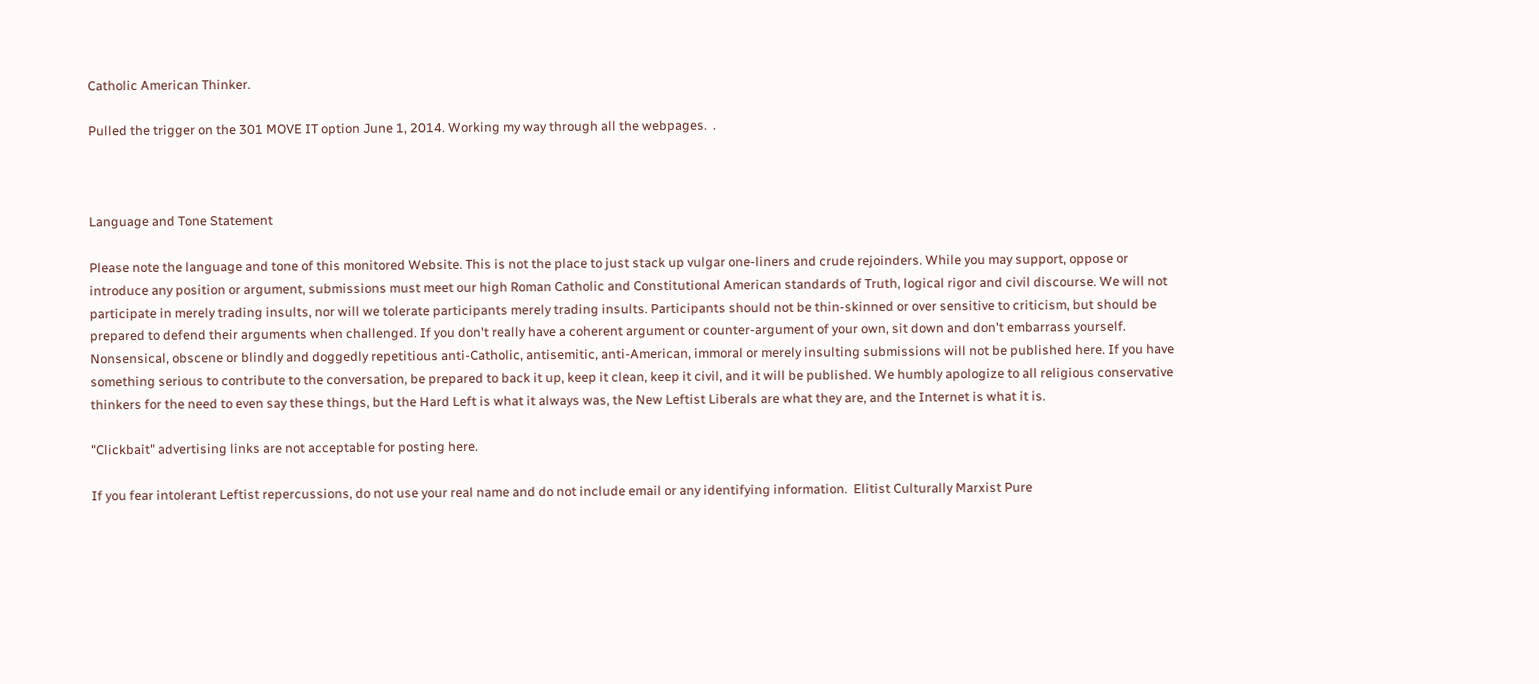Catholic American Thinker.

Pulled the trigger on the 301 MOVE IT option June 1, 2014. Working my way through all the webpages.  .



Language and Tone Statement

Please note the language and tone of this monitored Website. This is not the place to just stack up vulgar one-liners and crude rejoinders. While you may support, oppose or introduce any position or argument, submissions must meet our high Roman Catholic and Constitutional American standards of Truth, logical rigor and civil discourse. We will not participate in merely trading insults, nor will we tolerate participants merely trading insults. Participants should not be thin-skinned or over sensitive to criticism, but should be prepared to defend their arguments when challenged. If you don't really have a coherent argument or counter-argument of your own, sit down and don't embarrass yourself. Nonsensical, obscene or blindly and doggedly repetitious anti-Catholic, antisemitic, anti-American, immoral or merely insulting submissions will not be published here. If you have something serious to contribute to the conversation, be prepared to back it up, keep it clean, keep it civil, and it will be published. We humbly apologize to all religious conservative thinkers for the need to even say these things, but the Hard Left is what it always was, the New Leftist Liberals are what they are, and the Internet is what it is.

"Clickbait" advertising links are not acceptable for posting here.

If you fear intolerant Leftist repercussions, do not use your real name and do not include email or any identifying information.  Elitist Culturally Marxist Pure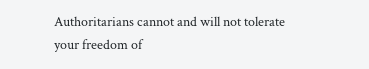Authoritarians cannot and will not tolerate your freedom of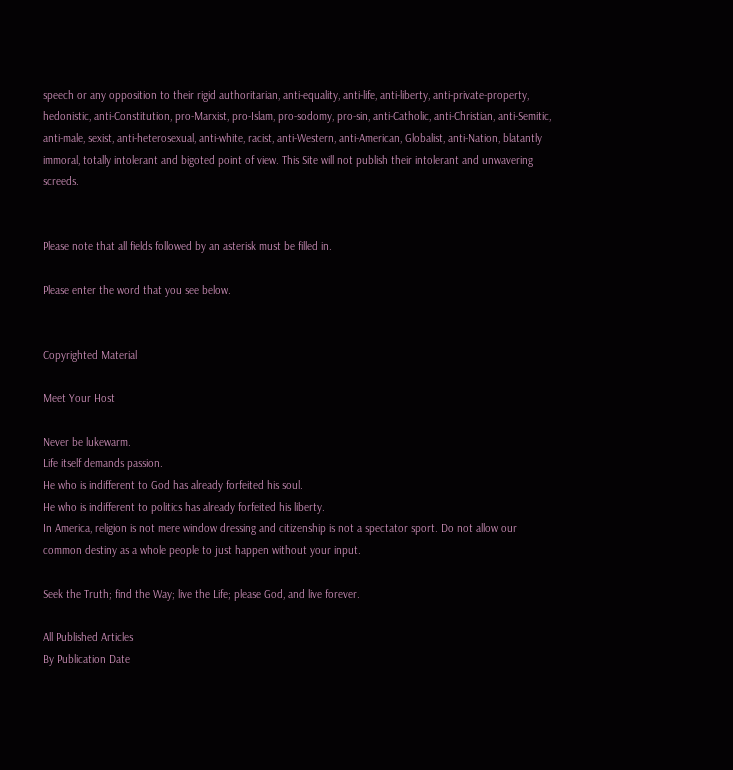speech or any opposition to their rigid authoritarian, anti-equality, anti-life, anti-liberty, anti-private-property, hedonistic, anti-Constitution, pro-Marxist, pro-Islam, pro-sodomy, pro-sin, anti-Catholic, anti-Christian, anti-Semitic, anti-male, sexist, anti-heterosexual, anti-white, racist, anti-Western, anti-American, Globalist, anti-Nation, blatantly immoral, totally intolerant and bigoted point of view. This Site will not publish their intolerant and unwavering screeds.


Please note that all fields followed by an asterisk must be filled in.

Please enter the word that you see below.


Copyrighted Material

Meet Your Host

Never be lukewarm.
Life itself demands passion.
He who is indifferent to God has already forfeited his soul.
He who is indifferent to politics has already forfeited his liberty.
In America, religion is not mere window dressing and citizenship is not a spectator sport. Do not allow our common destiny as a whole people to just happen without your input.

Seek the Truth; find the Way; live the Life; please God, and live forever.

All Published Articles
By Publication Date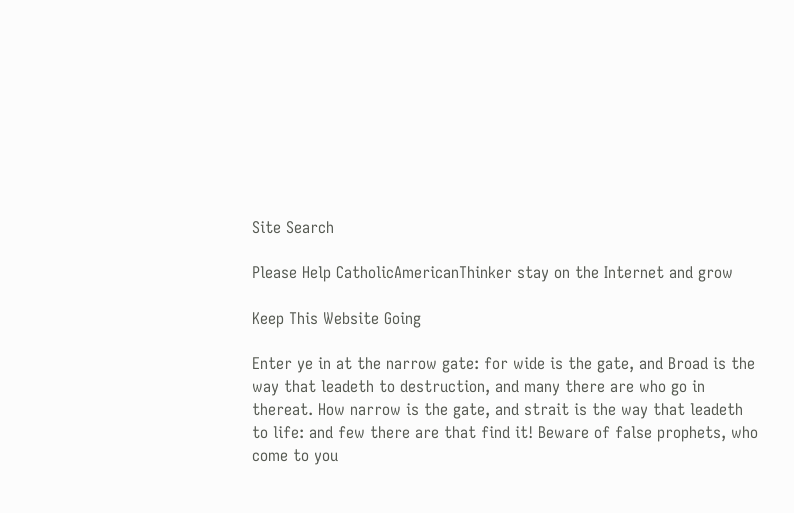Site Search

Please Help CatholicAmericanThinker stay on the Internet and grow

Keep This Website Going

Enter ye in at the narrow gate: for wide is the gate, and Broad is the way that leadeth to destruction, and many there are who go in thereat. How narrow is the gate, and strait is the way that leadeth to life: and few there are that find it! Beware of false prophets, who come to you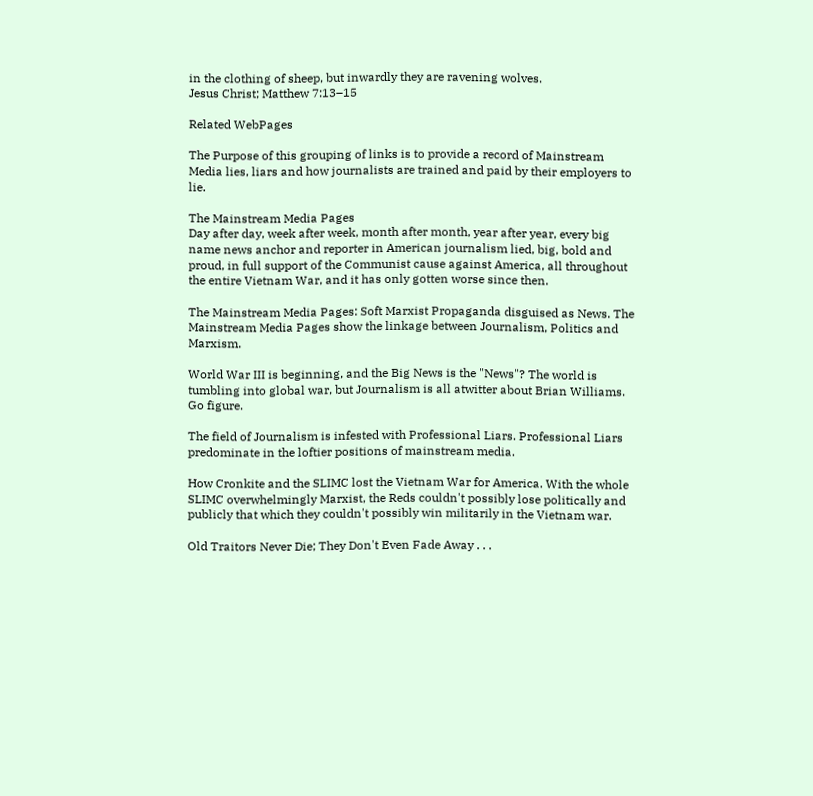in the clothing of sheep, but inwardly they are ravening wolves.
Jesus Christ; Matthew 7:13–15

Related WebPages

The Purpose of this grouping of links is to provide a record of Mainstream Media lies, liars and how journalists are trained and paid by their employers to lie.

The Mainstream Media Pages
Day after day, week after week, month after month, year after year, every big name news anchor and reporter in American journalism lied, big, bold and proud, in full support of the Communist cause against America, all throughout the entire Vietnam War, and it has only gotten worse since then.

The Mainstream Media Pages: Soft Marxist Propaganda disguised as News. The Mainstream Media Pages show the linkage between Journalism, Politics and Marxism.

World War III is beginning, and the Big News is the "News"? The world is tumbling into global war, but Journalism is all atwitter about Brian Williams.  Go figure.

The field of Journalism is infested with Professional Liars. Professional Liars predominate in the loftier positions of mainstream media.

How Cronkite and the SLIMC lost the Vietnam War for America. With the whole SLIMC overwhelmingly Marxist, the Reds couldn't possibly lose politically and publicly that which they couldn't possibly win militarily in the Vietnam war.

Old Traitors Never Die; They Don't Even Fade Away . . .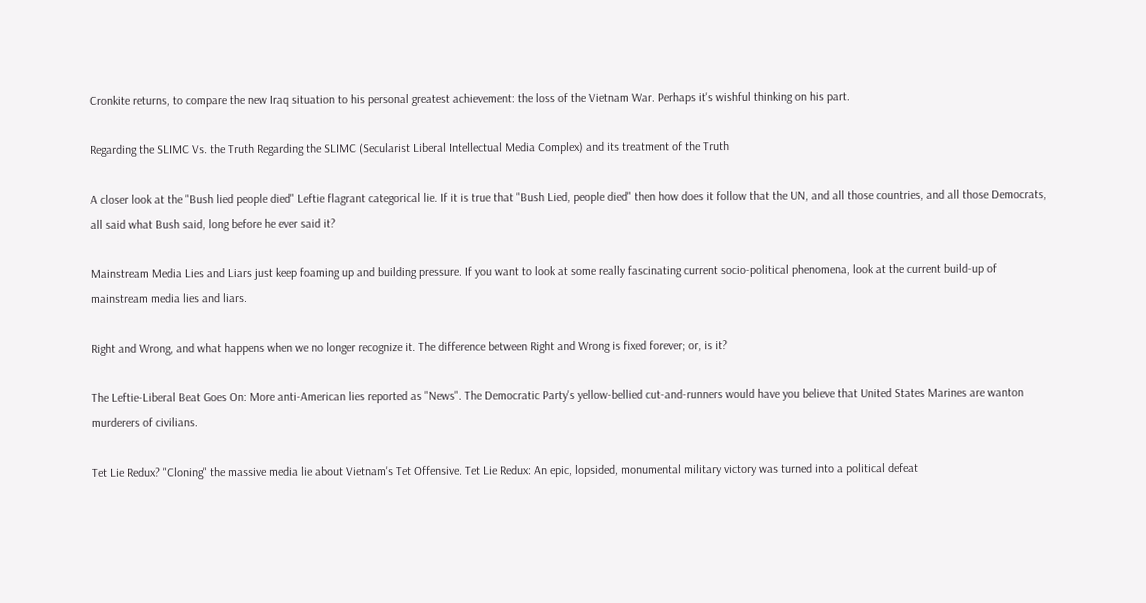Cronkite returns, to compare the new Iraq situation to his personal greatest achievement: the loss of the Vietnam War. Perhaps it's wishful thinking on his part.

Regarding the SLIMC Vs. the Truth Regarding the SLIMC (Secularist Liberal Intellectual Media Complex) and its treatment of the Truth

A closer look at the "Bush lied people died" Leftie flagrant categorical lie. If it is true that "Bush Lied, people died" then how does it follow that the UN, and all those countries, and all those Democrats, all said what Bush said, long before he ever said it?

Mainstream Media Lies and Liars just keep foaming up and building pressure. If you want to look at some really fascinating current socio-political phenomena, look at the current build-up of mainstream media lies and liars.

Right and Wrong, and what happens when we no longer recognize it. The difference between Right and Wrong is fixed forever; or, is it?

The Leftie-Liberal Beat Goes On: More anti-American lies reported as "News". The Democratic Party's yellow-bellied cut-and-runners would have you believe that United States Marines are wanton murderers of civilians.

Tet Lie Redux? "Cloning" the massive media lie about Vietnam's Tet Offensive. Tet Lie Redux: An epic, lopsided, monumental military victory was turned into a political defeat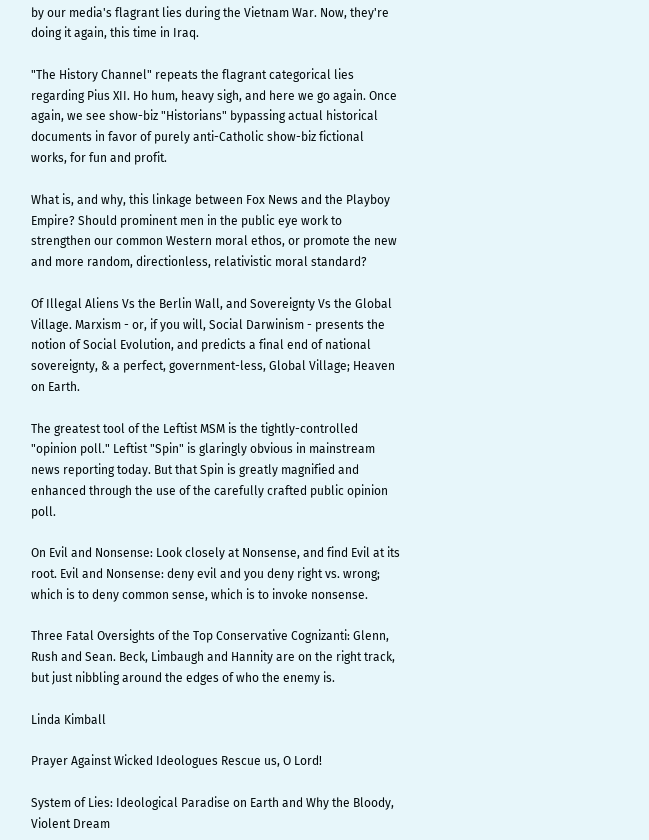by our media's flagrant lies during the Vietnam War. Now, they're doing it again, this time in Iraq.

"The History Channel" repeats the flagrant categorical lies regarding Pius XII. Ho hum, heavy sigh, and here we go again. Once again, we see show-biz "Historians" bypassing actual historical documents in favor of purely anti-Catholic show-biz fictional works, for fun and profit.

What is, and why, this linkage between Fox News and the Playboy Empire? Should prominent men in the public eye work to strengthen our common Western moral ethos, or promote the new and more random, directionless, relativistic moral standard?

Of Illegal Aliens Vs the Berlin Wall, and Sovereignty Vs the Global Village. Marxism - or, if you will, Social Darwinism - presents the notion of Social Evolution, and predicts a final end of national sovereignty, & a perfect, government-less, Global Village; Heaven on Earth.

The greatest tool of the Leftist MSM is the tightly-controlled "opinion poll." Leftist "Spin" is glaringly obvious in mainstream news reporting today. But that Spin is greatly magnified and enhanced through the use of the carefully crafted public opinion poll.

On Evil and Nonsense: Look closely at Nonsense, and find Evil at its root. Evil and Nonsense: deny evil and you deny right vs. wrong; which is to deny common sense, which is to invoke nonsense.

Three Fatal Oversights of the Top Conservative Cognizanti: Glenn, Rush and Sean. Beck, Limbaugh and Hannity are on the right track, but just nibbling around the edges of who the enemy is.

Linda Kimball

Prayer Against Wicked Ideologues Rescue us, O Lord!

System of Lies: Ideological Paradise on Earth and Why the Bloody, Violent Dream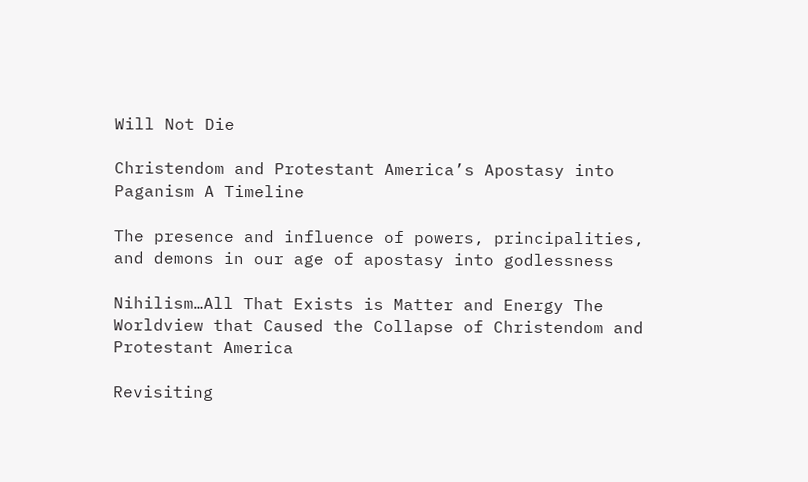Will Not Die

Christendom and Protestant America’s Apostasy into Paganism A Timeline

The presence and influence of powers, principalities, and demons in our age of apostasy into godlessness

Nihilism…All That Exists is Matter and Energy The Worldview that Caused the Collapse of Christendom and Protestant America

Revisiting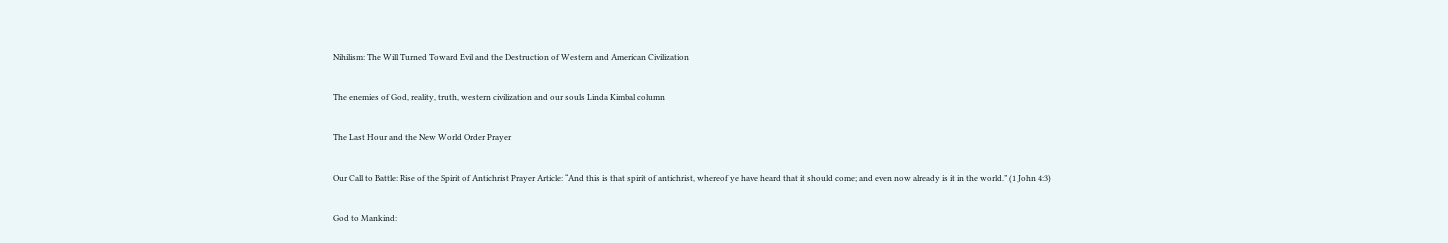Nihilism: The Will Turned Toward Evil and the Destruction of Western and American Civilization

The enemies of God, reality, truth, western civilization and our souls Linda Kimbal column

The Last Hour and the New World Order Prayer

Our Call to Battle: Rise of the Spirit of Antichrist Prayer Article: “And this is that spirit of antichrist, whereof ye have heard that it should come; and even now already is it in the world.” (1 John 4:3)

God to Mankind: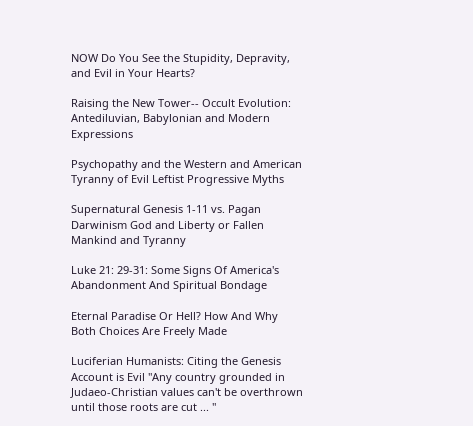NOW Do You See the Stupidity, Depravity, and Evil in Your Hearts?

Raising the New Tower-- Occult Evolution: Antediluvian, Babylonian and Modern Expressions

Psychopathy and the Western and American Tyranny of Evil Leftist Progressive Myths

Supernatural Genesis 1-11 vs. Pagan Darwinism God and Liberty or Fallen Mankind and Tyranny

Luke 21: 29-31: Some Signs Of America's Abandonment And Spiritual Bondage

Eternal Paradise Or Hell? How And Why Both Choices Are Freely Made

Luciferian Humanists: Citing the Genesis Account is Evil "Any country grounded in Judaeo-Christian values can't be overthrown until those roots are cut ... "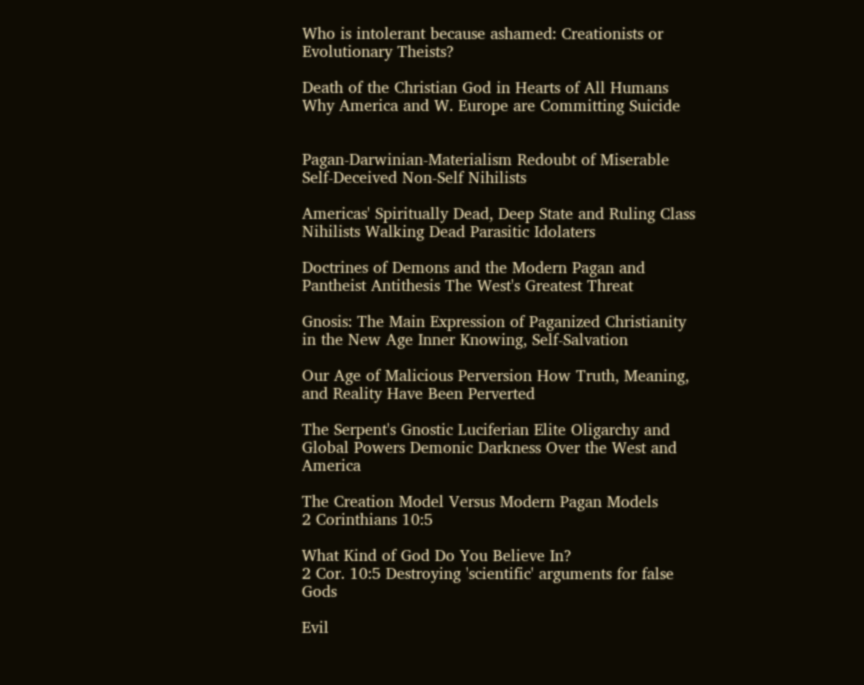Who is intolerant because ashamed: Creationists or Evolutionary Theists?

Death of the Christian God in Hearts of All Humans Why America and W. Europe are Committing Suicide


Pagan-Darwinian-Materialism Redoubt of Miserable Self-Deceived Non-Self Nihilists

Americas' Spiritually Dead, Deep State and Ruling Class Nihilists Walking Dead Parasitic Idolaters

Doctrines of Demons and the Modern Pagan and Pantheist Antithesis The West's Greatest Threat

Gnosis: The Main Expression of Paganized Christianity in the New Age Inner Knowing, Self-Salvation

Our Age of Malicious Perversion How Truth, Meaning, and Reality Have Been Perverted

The Serpent's Gnostic Luciferian Elite Oligarchy and Global Powers Demonic Darkness Over the West and America

The Creation Model Versus Modern Pagan Models
2 Corinthians 10:5

What Kind of God Do You Believe In?
2 Cor. 10:5 Destroying 'scientific' arguments for false Gods

Evil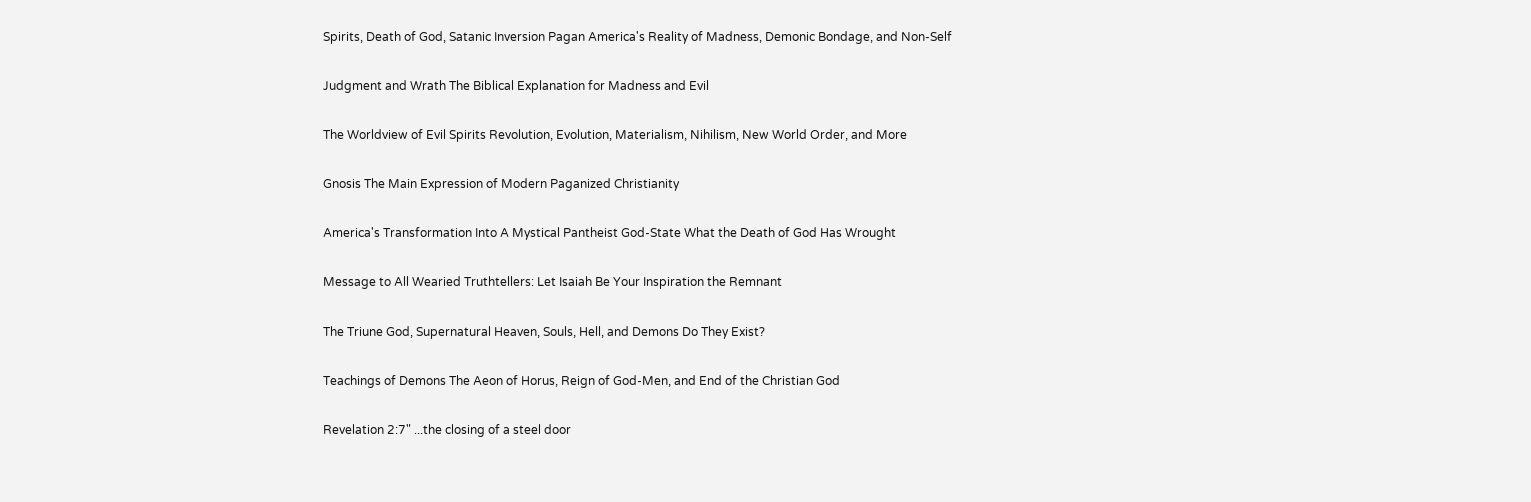Spirits, Death of God, Satanic Inversion Pagan America's Reality of Madness, Demonic Bondage, and Non-Self

Judgment and Wrath The Biblical Explanation for Madness and Evil

The Worldview of Evil Spirits Revolution, Evolution, Materialism, Nihilism, New World Order, and More

Gnosis The Main Expression of Modern Paganized Christianity

America's Transformation Into A Mystical Pantheist God-State What the Death of God Has Wrought

Message to All Wearied Truthtellers: Let Isaiah Be Your Inspiration the Remnant

The Triune God, Supernatural Heaven, Souls, Hell, and Demons Do They Exist?

Teachings of Demons The Aeon of Horus, Reign of God-Men, and End of the Christian God

Revelation 2:7" ...the closing of a steel door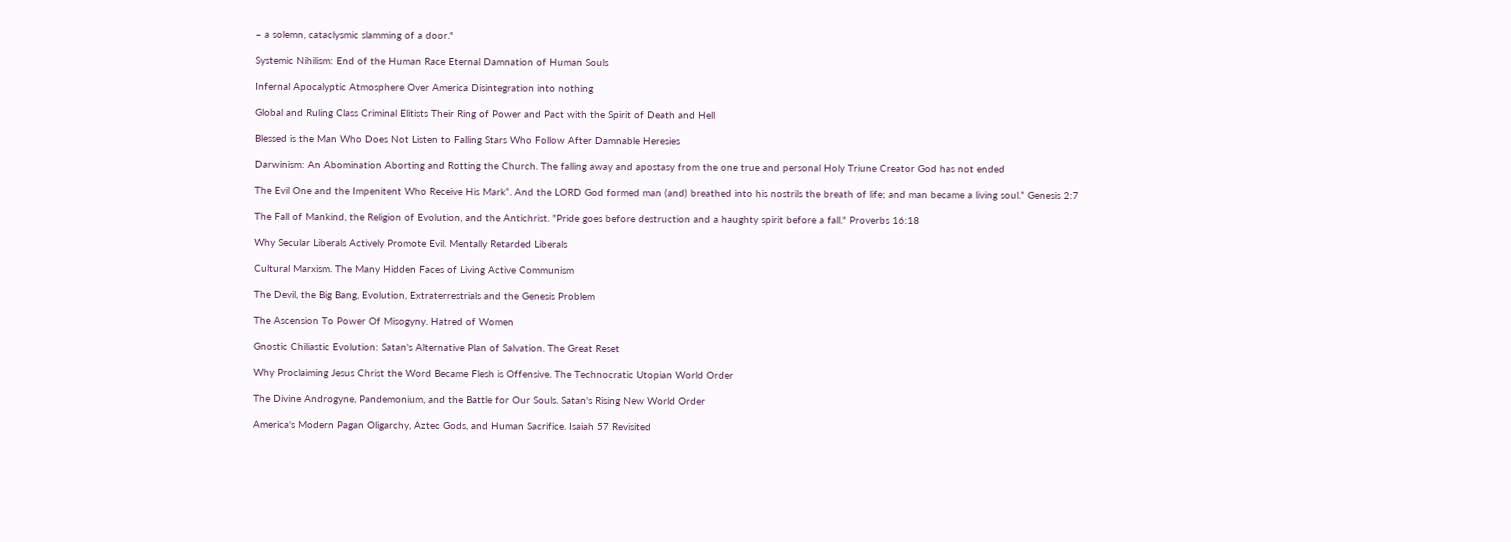– a solemn, cataclysmic slamming of a door."

Systemic Nihilism: End of the Human Race Eternal Damnation of Human Souls

Infernal Apocalyptic Atmosphere Over America Disintegration into nothing

Global and Ruling Class Criminal Elitists Their Ring of Power and Pact with the Spirit of Death and Hell

Blessed is the Man Who Does Not Listen to Falling Stars Who Follow After Damnable Heresies

Darwinism: An Abomination Aborting and Rotting the Church. The falling away and apostasy from the one true and personal Holy Triune Creator God has not ended

The Evil One and the Impenitent Who Receive His Mark“. And the LORD God formed man (and) breathed into his nostrils the breath of life; and man became a living soul.” Genesis 2:7

The Fall of Mankind, the Religion of Evolution, and the Antichrist. "Pride goes before destruction and a haughty spirit before a fall." Proverbs 16:18

Why Secular Liberals Actively Promote Evil. Mentally Retarded Liberals

Cultural Marxism. The Many Hidden Faces of Living Active Communism

The Devil, the Big Bang, Evolution, Extraterrestrials and the Genesis Problem

The Ascension To Power Of Misogyny. Hatred of Women

Gnostic Chiliastic Evolution: Satan's Alternative Plan of Salvation. The Great Reset

Why Proclaiming Jesus Christ the Word Became Flesh is Offensive. The Technocratic Utopian World Order

The Divine Androgyne, Pandemonium, and the Battle for Our Souls. Satan's Rising New World Order

America's Modern Pagan Oligarchy, Aztec Gods, and Human Sacrifice. Isaiah 57 Revisited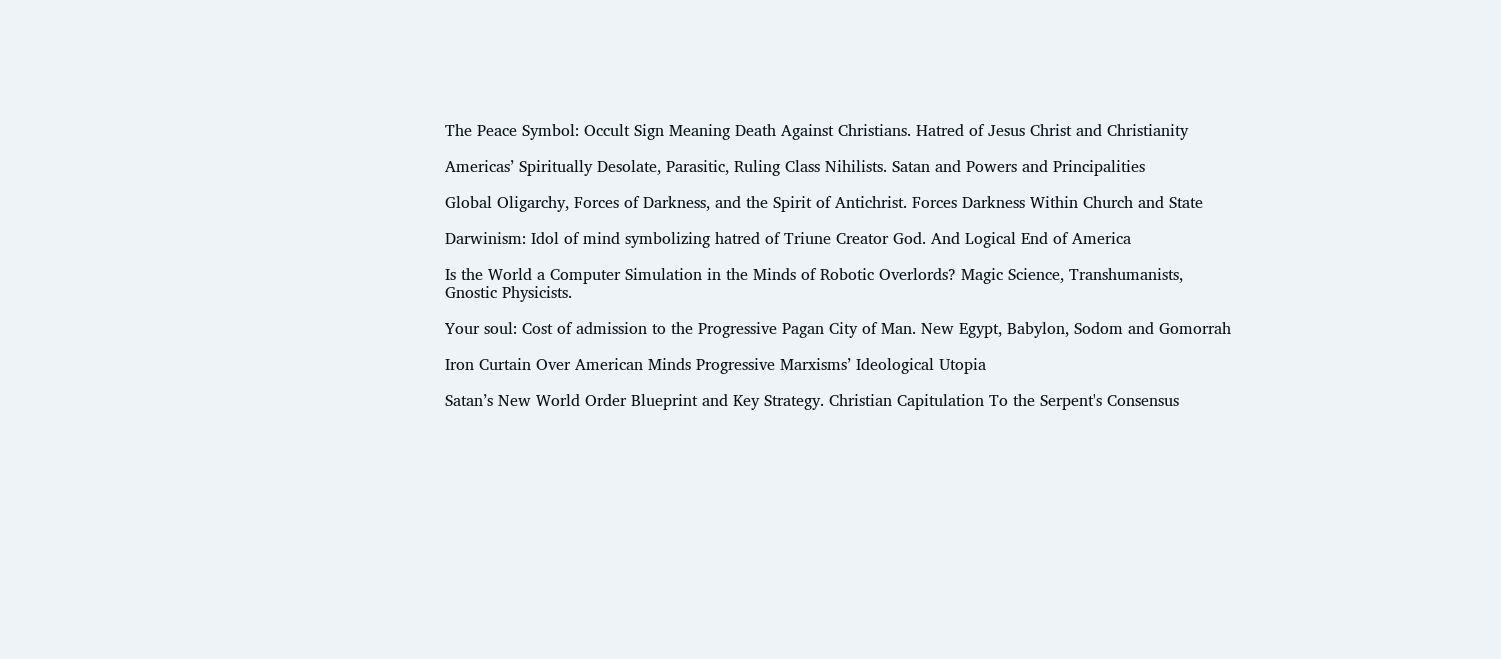The Peace Symbol: Occult Sign Meaning Death Against Christians. Hatred of Jesus Christ and Christianity

Americas’ Spiritually Desolate, Parasitic, Ruling Class Nihilists. Satan and Powers and Principalities

Global Oligarchy, Forces of Darkness, and the Spirit of Antichrist. Forces Darkness Within Church and State

Darwinism: Idol of mind symbolizing hatred of Triune Creator God. And Logical End of America

Is the World a Computer Simulation in the Minds of Robotic Overlords? Magic Science, Transhumanists, Gnostic Physicists.

Your soul: Cost of admission to the Progressive Pagan City of Man. New Egypt, Babylon, Sodom and Gomorrah

Iron Curtain Over American Minds Progressive Marxisms’ Ideological Utopia

Satan’s New World Order Blueprint and Key Strategy. Christian Capitulation To the Serpent's Consensus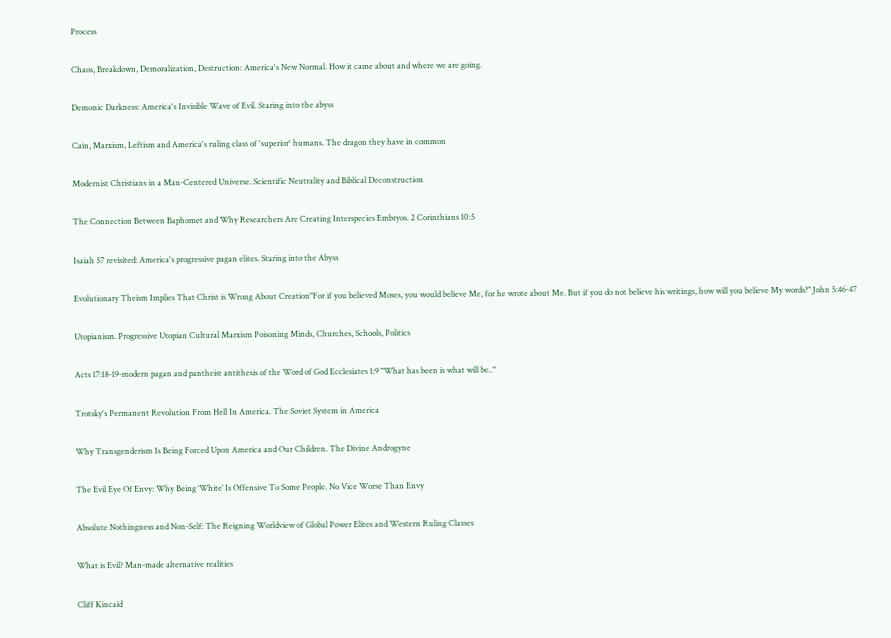Process

Chaos, Breakdown, Demoralization, Destruction: America's New Normal. How it came about and where we are going.

Demonic Darkness: America's Invisible Wave of Evil. Staring into the abyss

Cain, Marxism, Leftism and America's ruling class of 'superior' humans. The dragon they have in common

Modernist Christians in a Man-Centered Universe. Scientific Neutrality and Biblical Deconstruction

The Connection Between Baphomet and Why Researchers Are Creating Interspecies Embryos. 2 Corinthians 10:5

Isaiah 57 revisited: America's progressive pagan elites. Staring into the Abyss

Evolutionary Theism Implies That Christ is Wrong About Creation"For if you believed Moses, you would believe Me, for he wrote about Me. But if you do not believe his writings, how will you believe My words?" John 5:46-47

Utopianism. Progressive Utopian Cultural Marxism Poisoning Minds, Churches, Schools, Politics

Acts 17:18-19-modern pagan and pantheist antithesis of the Word of God Ecclesiates 1:9 "What has been is what will be.."

Trotsky's Permanent Revolution From Hell In America. The Soviet System in America

Why Transgenderism Is Being Forced Upon America and Our Children. The Divine Androgyne

The Evil Eye Of Envy: Why Being ‘White’ Is Offensive To Some People. No Vice Worse Than Envy

Absolute Nothingness and Non-Self: The Reigning Worldview of Global Power Elites and Western Ruling Classes

What is Evil? Man-made alternative realities

Cliff Kincaid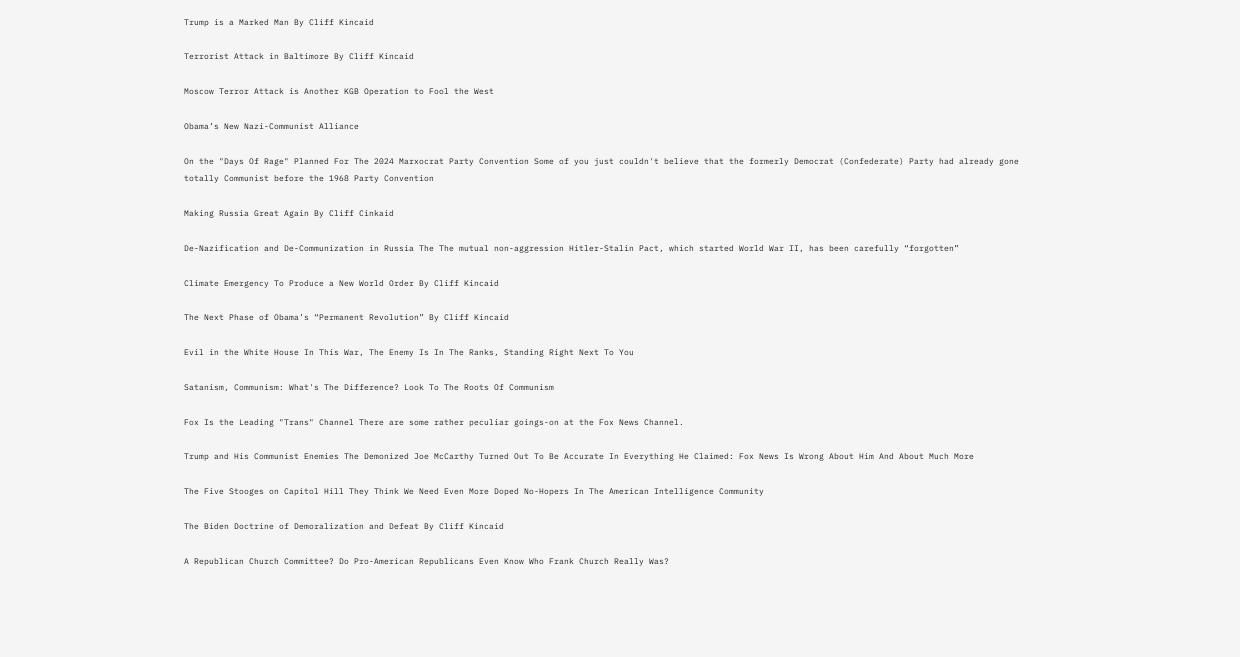Trump is a Marked Man By Cliff Kincaid

Terrorist Attack in Baltimore By Cliff Kincaid

Moscow Terror Attack is Another KGB Operation to Fool the West

Obama’s New Nazi-Communist Alliance

On the "Days Of Rage" Planned For The 2024 Marxocrat Party Convention Some of you just couldn't believe that the formerly Democrat (Confederate) Party had already gone totally Communist before the 1968 Party Convention

Making Russia Great Again By Cliff Cinkaid

De-Nazification and De-Communization in Russia The The mutual non-aggression Hitler-Stalin Pact, which started World War II, has been carefully “forgotten”

Climate Emergency To Produce a New World Order By Cliff Kincaid

The Next Phase of Obama’s “Permanent Revolution” By Cliff Kincaid

Evil in the White House In This War, The Enemy Is In The Ranks, Standing Right Next To You

Satanism, Communism: What's The Difference? Look To The Roots Of Communism

Fox Is the Leading "Trans" Channel There are some rather peculiar goings-on at the Fox News Channel.

Trump and His Communist Enemies The Demonized Joe McCarthy Turned Out To Be Accurate In Everything He Claimed: Fox News Is Wrong About Him And About Much More

The Five Stooges on Capitol Hill They Think We Need Even More Doped No-Hopers In The American Intelligence Community

The Biden Doctrine of Demoralization and Defeat By Cliff Kincaid

A Republican Church Committee? Do Pro-American Republicans Even Know Who Frank Church Really Was?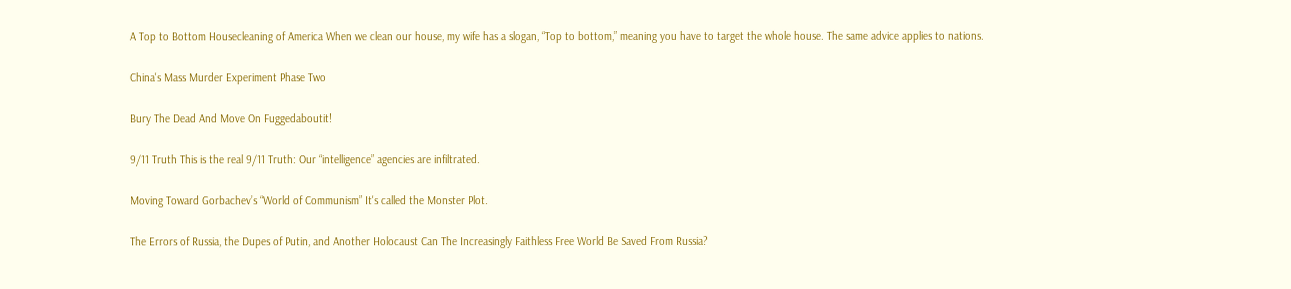A Top to Bottom Housecleaning of America When we clean our house, my wife has a slogan, “Top to bottom,” meaning you have to target the whole house. The same advice applies to nations.

China's Mass Murder Experiment Phase Two

Bury The Dead And Move On Fuggedaboutit!

9/11 Truth This is the real 9/11 Truth: Our “intelligence” agencies are infiltrated.

Moving Toward Gorbachev’s “World of Communism” It's called the Monster Plot.

The Errors of Russia, the Dupes of Putin, and Another Holocaust Can The Increasingly Faithless Free World Be Saved From Russia?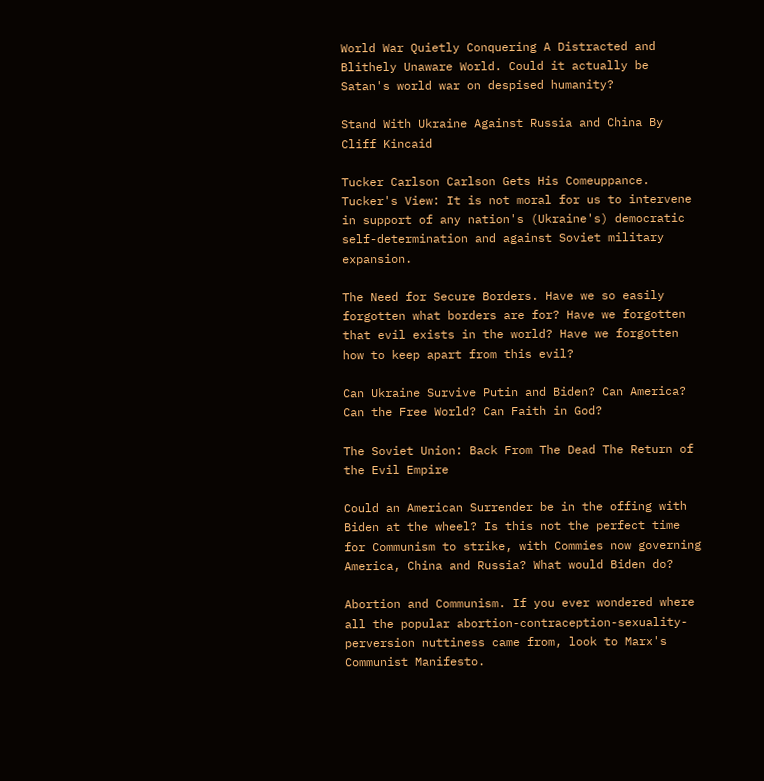World War Quietly Conquering A Distracted and Blithely Unaware World. Could it actually be Satan's world war on despised humanity?

Stand With Ukraine Against Russia and China By Cliff Kincaid

Tucker Carlson Carlson Gets His Comeuppance. Tucker's View: It is not moral for us to intervene in support of any nation's (Ukraine's) democratic self-determination and against Soviet military expansion.

The Need for Secure Borders. Have we so easily forgotten what borders are for? Have we forgotten that evil exists in the world? Have we forgotten how to keep apart from this evil?

Can Ukraine Survive Putin and Biden? Can America? Can the Free World? Can Faith in God?

The Soviet Union: Back From The Dead The Return of the Evil Empire

Could an American Surrender be in the offing with Biden at the wheel? Is this not the perfect time for Communism to strike, with Commies now governing America, China and Russia? What would Biden do?

Abortion and Communism. If you ever wondered where all the popular abortion-contraception-sexuality-perversion nuttiness came from, look to Marx's Communist Manifesto.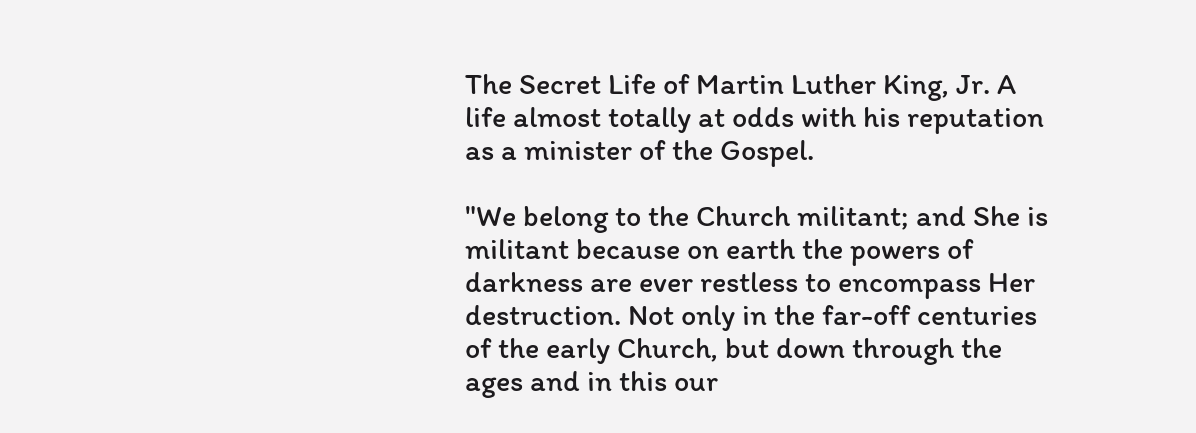The Secret Life of Martin Luther King, Jr. A life almost totally at odds with his reputation as a minister of the Gospel.

"We belong to the Church militant; and She is militant because on earth the powers of darkness are ever restless to encompass Her destruction. Not only in the far-off centuries of the early Church, but down through the ages and in this our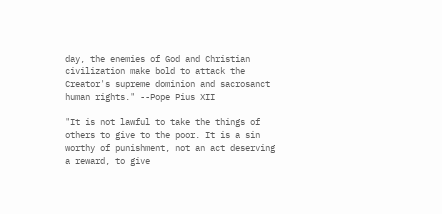day, the enemies of God and Christian civilization make bold to attack the Creator's supreme dominion and sacrosanct human rights." --Pope Pius XII

"It is not lawful to take the things of others to give to the poor. It is a sin worthy of punishment, not an act deserving a reward, to give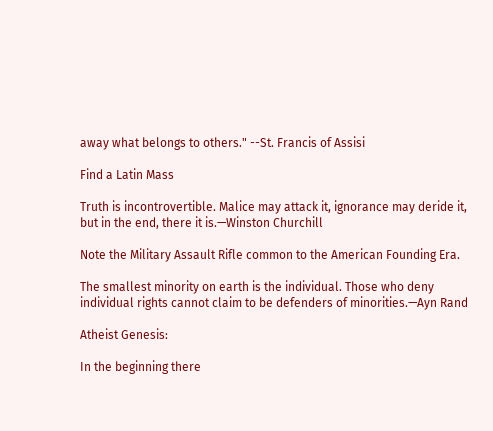away what belongs to others." --St. Francis of Assisi

Find a Latin Mass

Truth is incontrovertible. Malice may attack it, ignorance may deride it, but in the end, there it is.—Winston Churchill

Note the Military Assault Rifle common to the American Founding Era.

The smallest minority on earth is the individual. Those who deny individual rights cannot claim to be defenders of minorities.—Ayn Rand

Atheist Genesis:

In the beginning there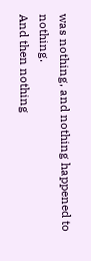was nothing, and nothing happened to nothing.
And then nothing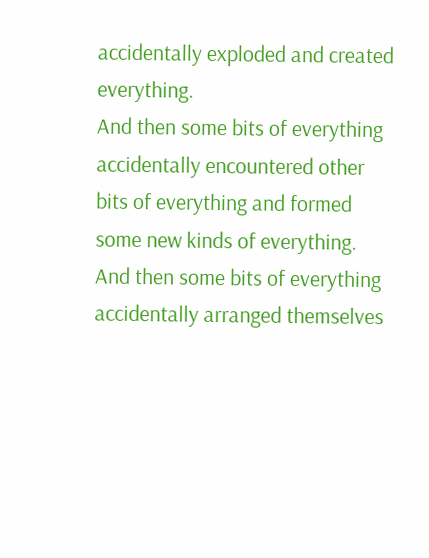accidentally exploded and created everything.
And then some bits of everything accidentally encountered other bits of everything and formed some new kinds of everything.
And then some bits of everything accidentally arranged themselves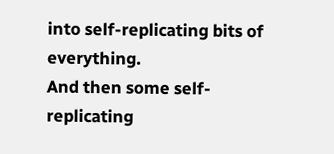into self-replicating bits of everything.
And then some self-replicating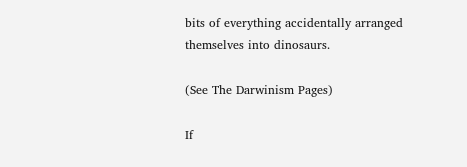bits of everything accidentally arranged themselves into dinosaurs.

(See The Darwinism Pages)

If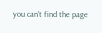you can't find the page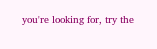you're looking for, try the